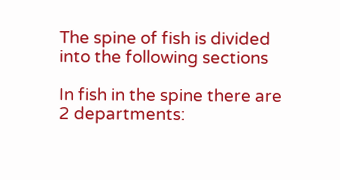The spine of fish is divided into the following sections

In fish in the spine there are 2 departments: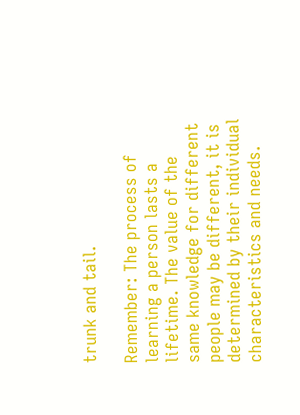trunk and tail.

Remember: The process of learning a person lasts a lifetime. The value of the same knowledge for different people may be different, it is determined by their individual characteristics and needs.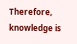Therefore, knowledge is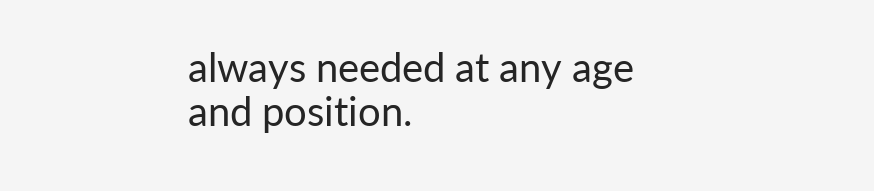always needed at any age and position.